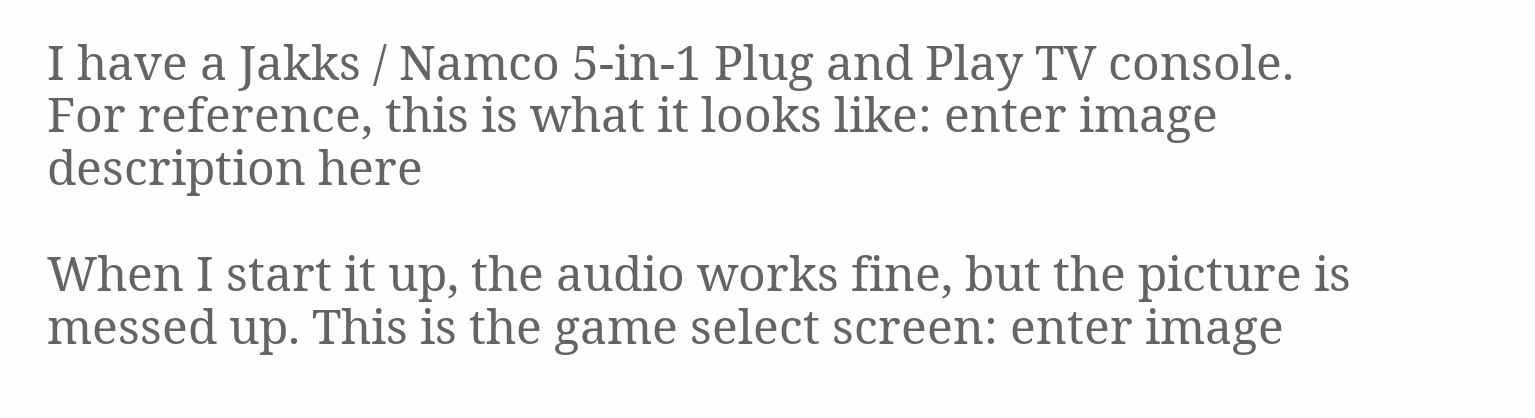I have a Jakks / Namco 5-in-1 Plug and Play TV console. For reference, this is what it looks like: enter image description here

When I start it up, the audio works fine, but the picture is messed up. This is the game select screen: enter image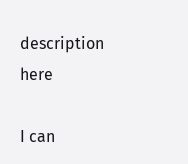description here

I can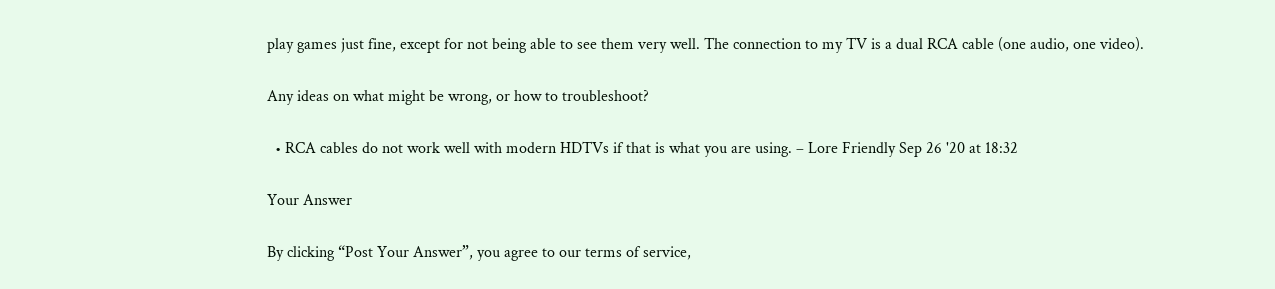play games just fine, except for not being able to see them very well. The connection to my TV is a dual RCA cable (one audio, one video).

Any ideas on what might be wrong, or how to troubleshoot?

  • RCA cables do not work well with modern HDTVs if that is what you are using. – Lore Friendly Sep 26 '20 at 18:32

Your Answer

By clicking “Post Your Answer”, you agree to our terms of service,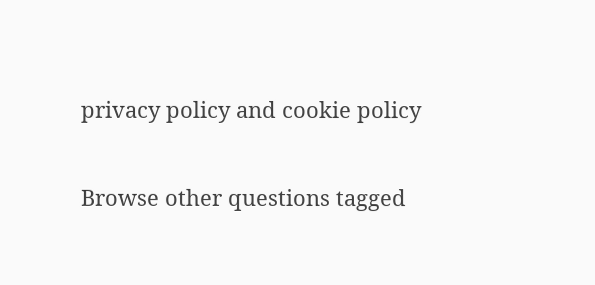privacy policy and cookie policy

Browse other questions tagged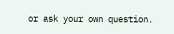or ask your own question.